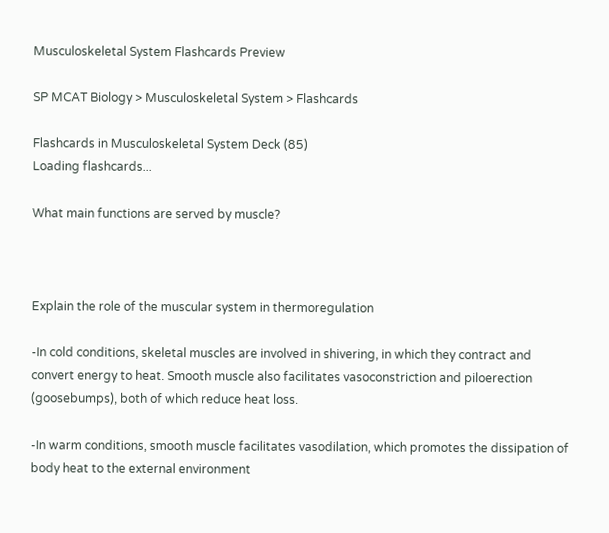Musculoskeletal System Flashcards Preview

SP MCAT Biology > Musculoskeletal System > Flashcards

Flashcards in Musculoskeletal System Deck (85)
Loading flashcards...

What main functions are served by muscle?



Explain the role of the muscular system in thermoregulation

-In cold conditions, skeletal muscles are involved in shivering, in which they contract and convert energy to heat. Smooth muscle also facilitates vasoconstriction and piloerection (goosebumps), both of which reduce heat loss.

-In warm conditions, smooth muscle facilitates vasodilation, which promotes the dissipation of body heat to the external environment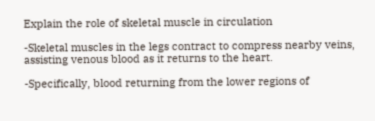Explain the role of skeletal muscle in circulation

-Skeletal muscles in the legs contract to compress nearby veins, assisting venous blood as it returns to the heart.

-Specifically, blood returning from the lower regions of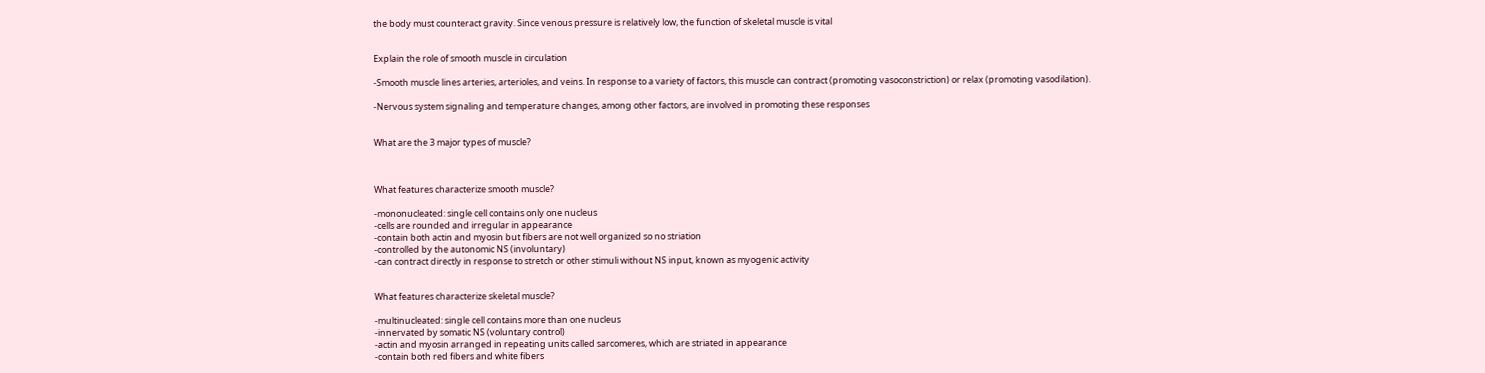the body must counteract gravity. Since venous pressure is relatively low, the function of skeletal muscle is vital


Explain the role of smooth muscle in circulation

-Smooth muscle lines arteries, arterioles, and veins. In response to a variety of factors, this muscle can contract (promoting vasoconstriction) or relax (promoting vasodilation).

-Nervous system signaling and temperature changes, among other factors, are involved in promoting these responses


What are the 3 major types of muscle?



What features characterize smooth muscle?

-mononucleated: single cell contains only one nucleus
-cells are rounded and irregular in appearance
-contain both actin and myosin but fibers are not well organized so no striation
-controlled by the autonomic NS (involuntary)
-can contract directly in response to stretch or other stimuli without NS input, known as myogenic activity


What features characterize skeletal muscle?

-multinucleated: single cell contains more than one nucleus
-innervated by somatic NS (voluntary control)
-actin and myosin arranged in repeating units called sarcomeres, which are striated in appearance
-contain both red fibers and white fibers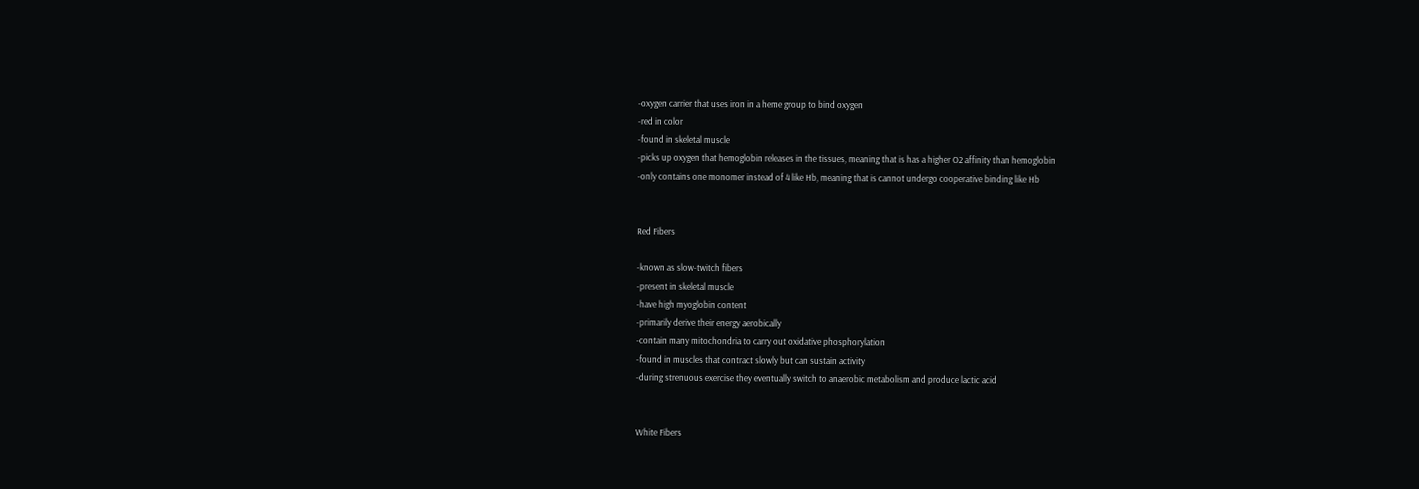-oxygen carrier that uses iron in a heme group to bind oxygen
-red in color
-found in skeletal muscle
-picks up oxygen that hemoglobin releases in the tissues, meaning that is has a higher O2 affinity than hemoglobin
-only contains one monomer instead of 4 like Hb, meaning that is cannot undergo cooperative binding like Hb


Red Fibers

-known as slow-twitch fibers
-present in skeletal muscle
-have high myoglobin content
-primarily derive their energy aerobically
-contain many mitochondria to carry out oxidative phosphorylation
-found in muscles that contract slowly but can sustain activity
-during strenuous exercise they eventually switch to anaerobic metabolism and produce lactic acid


White Fibers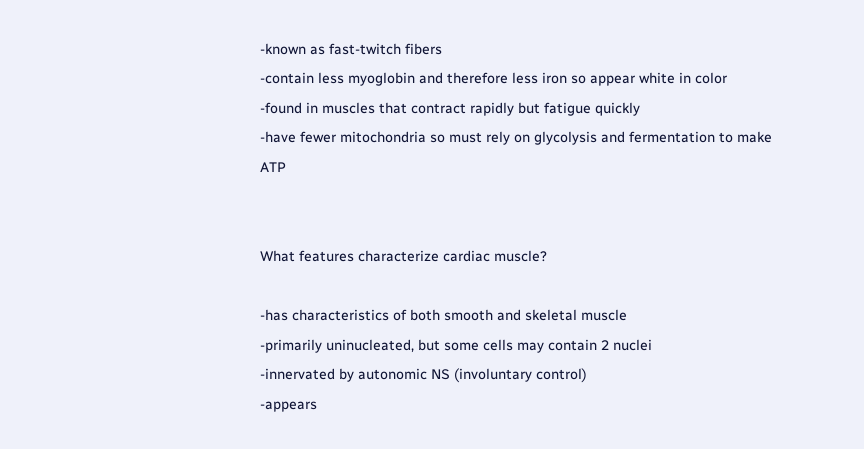-known as fast-twitch fibers
-contain less myoglobin and therefore less iron so appear white in color
-found in muscles that contract rapidly but fatigue quickly
-have fewer mitochondria so must rely on glycolysis and fermentation to make ATP


What features characterize cardiac muscle?

-has characteristics of both smooth and skeletal muscle
-primarily uninucleated, but some cells may contain 2 nuclei
-innervated by autonomic NS (involuntary control)
-appears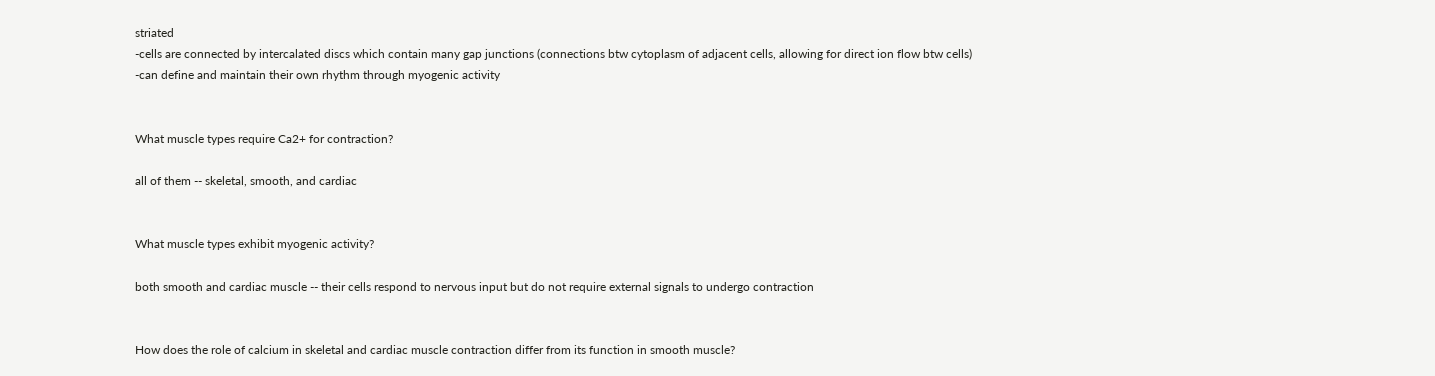striated
-cells are connected by intercalated discs which contain many gap junctions (connections btw cytoplasm of adjacent cells, allowing for direct ion flow btw cells)
-can define and maintain their own rhythm through myogenic activity


What muscle types require Ca2+ for contraction?

all of them -- skeletal, smooth, and cardiac


What muscle types exhibit myogenic activity?

both smooth and cardiac muscle -- their cells respond to nervous input but do not require external signals to undergo contraction


How does the role of calcium in skeletal and cardiac muscle contraction differ from its function in smooth muscle?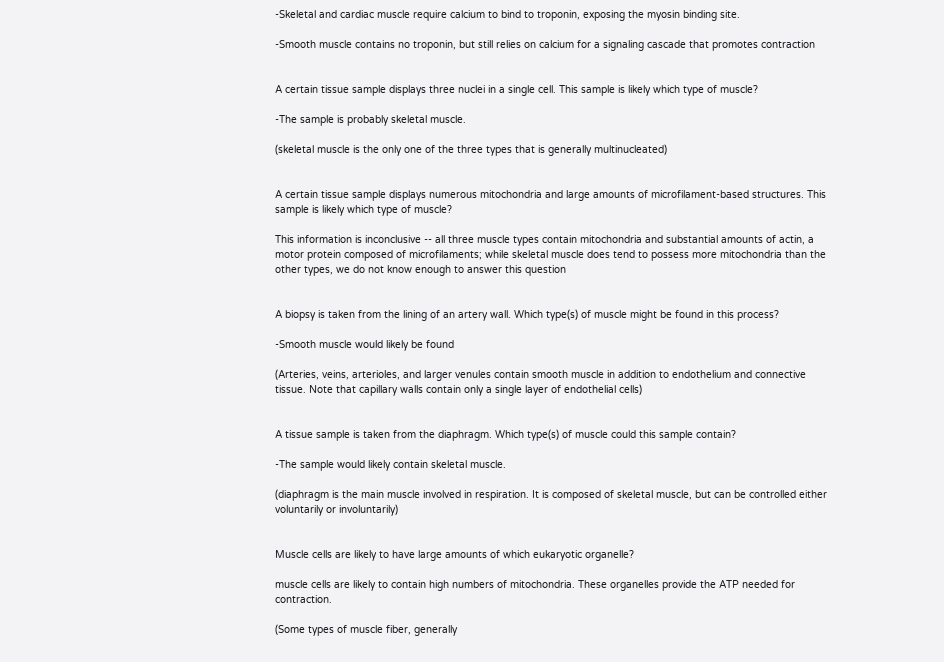-Skeletal and cardiac muscle require calcium to bind to troponin, exposing the myosin binding site.

-Smooth muscle contains no troponin, but still relies on calcium for a signaling cascade that promotes contraction


A certain tissue sample displays three nuclei in a single cell. This sample is likely which type of muscle?

-The sample is probably skeletal muscle.

(skeletal muscle is the only one of the three types that is generally multinucleated)


A certain tissue sample displays numerous mitochondria and large amounts of microfilament-based structures. This sample is likely which type of muscle?

This information is inconclusive -- all three muscle types contain mitochondria and substantial amounts of actin, a motor protein composed of microfilaments; while skeletal muscle does tend to possess more mitochondria than the other types, we do not know enough to answer this question


A biopsy is taken from the lining of an artery wall. Which type(s) of muscle might be found in this process?

-Smooth muscle would likely be found

(Arteries, veins, arterioles, and larger venules contain smooth muscle in addition to endothelium and connective tissue. Note that capillary walls contain only a single layer of endothelial cells)


A tissue sample is taken from the diaphragm. Which type(s) of muscle could this sample contain?

-The sample would likely contain skeletal muscle.

(diaphragm is the main muscle involved in respiration. It is composed of skeletal muscle, but can be controlled either voluntarily or involuntarily)


Muscle cells are likely to have large amounts of which eukaryotic organelle?

muscle cells are likely to contain high numbers of mitochondria. These organelles provide the ATP needed for contraction.

(Some types of muscle fiber, generally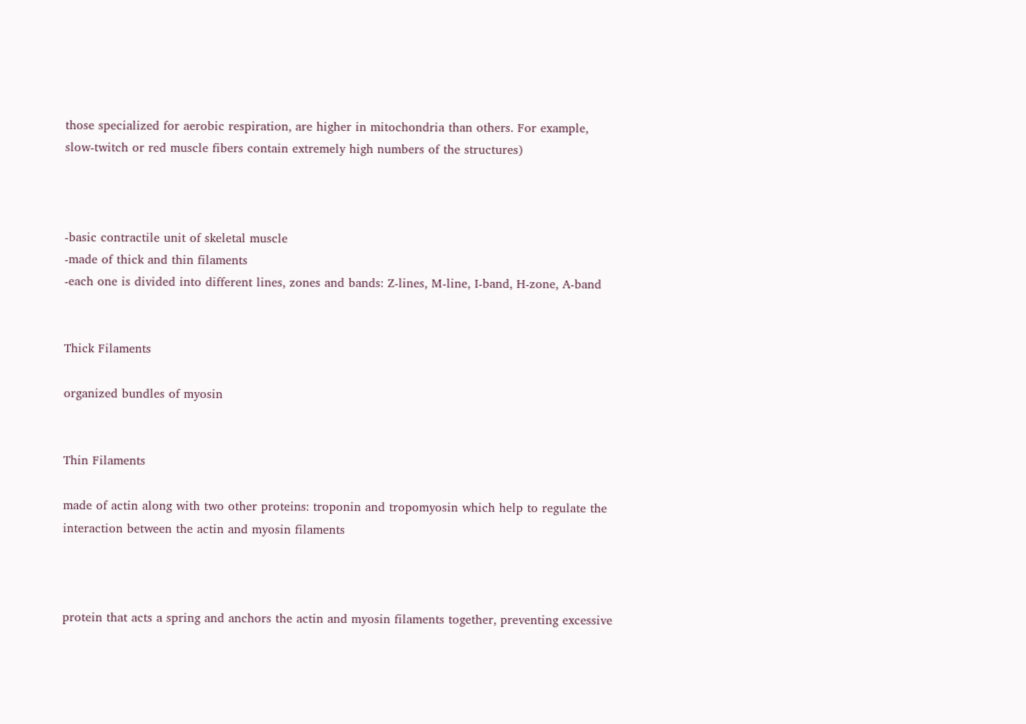those specialized for aerobic respiration, are higher in mitochondria than others. For example, slow-twitch or red muscle fibers contain extremely high numbers of the structures)



-basic contractile unit of skeletal muscle
-made of thick and thin filaments
-each one is divided into different lines, zones and bands: Z-lines, M-line, I-band, H-zone, A-band


Thick Filaments

organized bundles of myosin


Thin Filaments

made of actin along with two other proteins: troponin and tropomyosin which help to regulate the interaction between the actin and myosin filaments



protein that acts a spring and anchors the actin and myosin filaments together, preventing excessive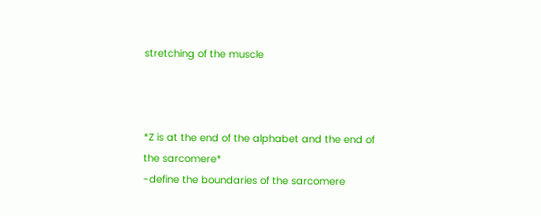stretching of the muscle



*Z is at the end of the alphabet and the end of the sarcomere*
-define the boundaries of the sarcomere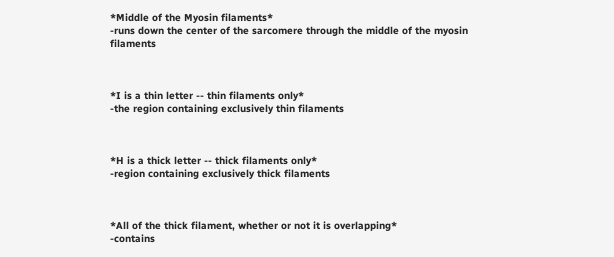*Middle of the Myosin filaments*
-runs down the center of the sarcomere through the middle of the myosin filaments



*I is a thin letter -- thin filaments only*
-the region containing exclusively thin filaments



*H is a thick letter -- thick filaments only*
-region containing exclusively thick filaments



*All of the thick filament, whether or not it is overlapping*
-contains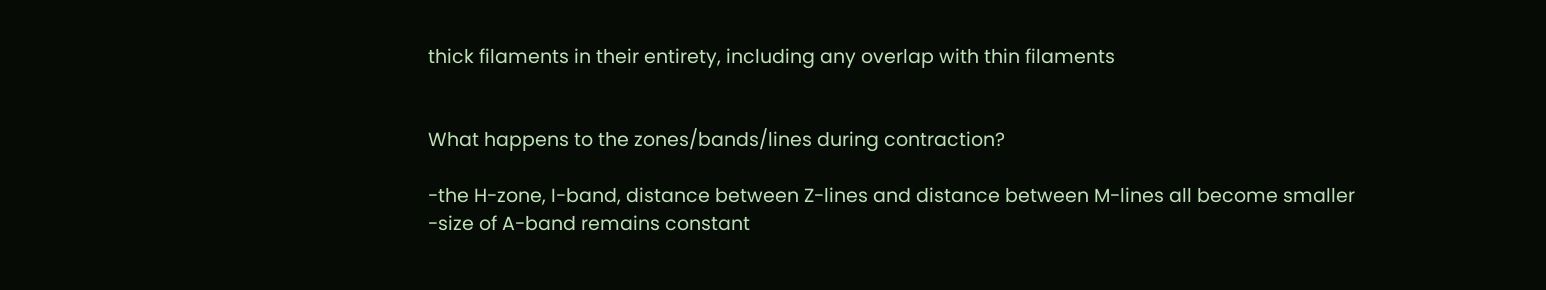thick filaments in their entirety, including any overlap with thin filaments


What happens to the zones/bands/lines during contraction?

-the H-zone, I-band, distance between Z-lines and distance between M-lines all become smaller
-size of A-band remains constant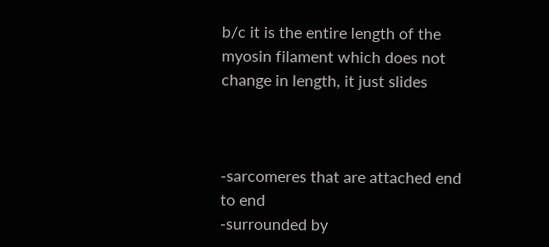b/c it is the entire length of the myosin filament which does not change in length, it just slides



-sarcomeres that are attached end to end
-surrounded by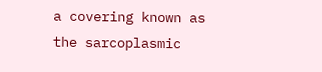a covering known as the sarcoplasmic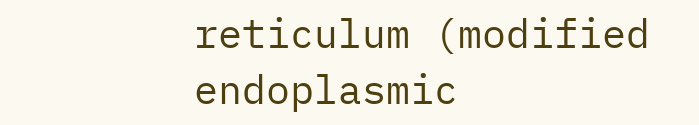reticulum (modified endoplasmic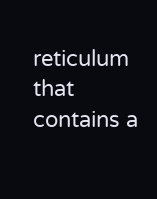reticulum that contains a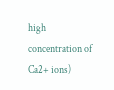high concentration of Ca2+ ions)